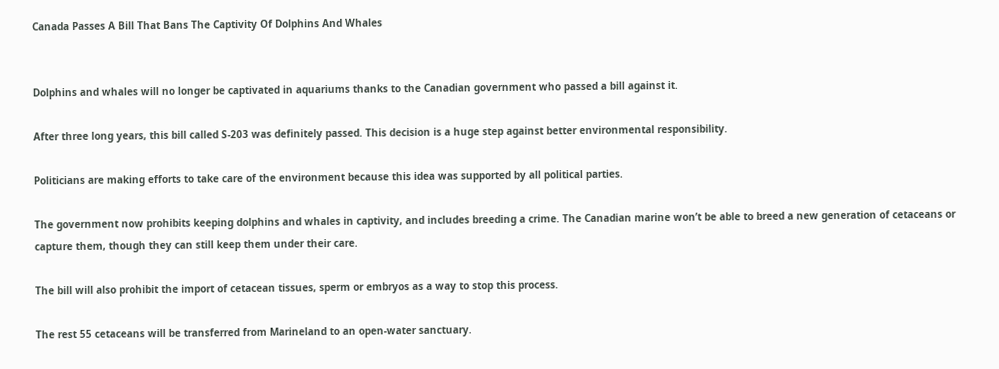Canada Passes A Bill That Bans The Captivity Of Dolphins And Whales


Dolphins and whales will no longer be captivated in aquariums thanks to the Canadian government who passed a bill against it.

After three long years, this bill called S-203 was definitely passed. This decision is a huge step against better environmental responsibility.

Politicians are making efforts to take care of the environment because this idea was supported by all political parties.

The government now prohibits keeping dolphins and whales in captivity, and includes breeding a crime. The Canadian marine won’t be able to breed a new generation of cetaceans or capture them, though they can still keep them under their care.

The bill will also prohibit the import of cetacean tissues, sperm or embryos as a way to stop this process.

The rest 55 cetaceans will be transferred from Marineland to an open-water sanctuary.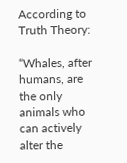According to Truth Theory:

“Whales, after humans, are the only animals who can actively alter the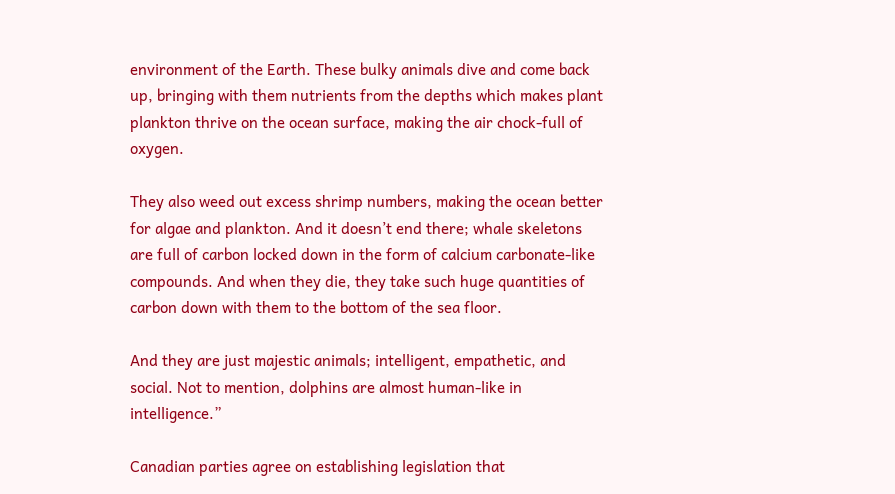environment of the Earth. These bulky animals dive and come back up, bringing with them nutrients from the depths which makes plant plankton thrive on the ocean surface, making the air chock-full of oxygen.

They also weed out excess shrimp numbers, making the ocean better for algae and plankton. And it doesn’t end there; whale skeletons are full of carbon locked down in the form of calcium carbonate-like compounds. And when they die, they take such huge quantities of carbon down with them to the bottom of the sea floor.

And they are just majestic animals; intelligent, empathetic, and social. Not to mention, dolphins are almost human-like in intelligence.”

Canadian parties agree on establishing legislation that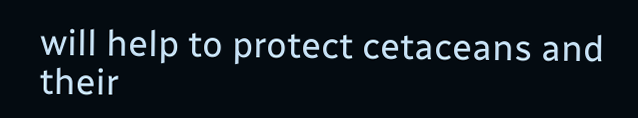will help to protect cetaceans and their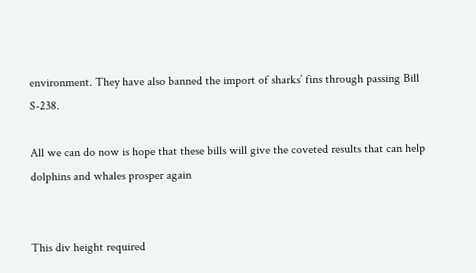environment. They have also banned the import of sharks’ fins through passing Bill S-238.

All we can do now is hope that these bills will give the coveted results that can help dolphins and whales prosper again


This div height required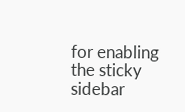for enabling the sticky sidebar